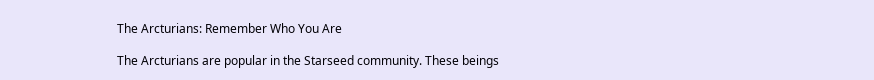The Arcturians: Remember Who You Are

The Arcturians are popular in the Starseed community. These beings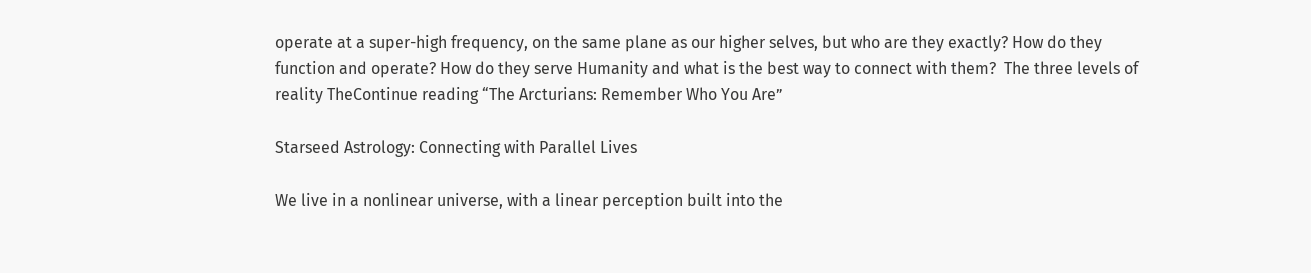operate at a super-high frequency, on the same plane as our higher selves, but who are they exactly? How do they function and operate? How do they serve Humanity and what is the best way to connect with them?  The three levels of reality TheContinue reading “The Arcturians: Remember Who You Are”

Starseed Astrology: Connecting with Parallel Lives

We live in a nonlinear universe, with a linear perception built into the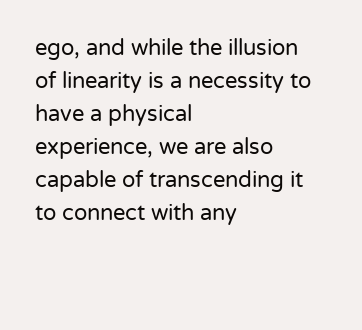ego, and while the illusion of linearity is a necessity to have a physical experience, we are also capable of transcending it to connect with any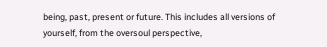being, past, present or future. This includes all versions of yourself, from the oversoul perspective,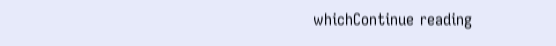whichContinue reading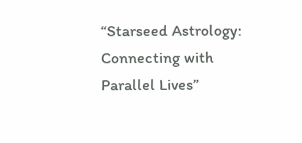“Starseed Astrology: Connecting with Parallel Lives”